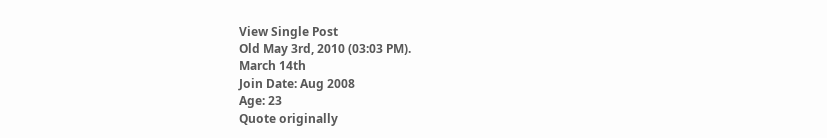View Single Post
Old May 3rd, 2010 (03:03 PM).
March 14th
Join Date: Aug 2008
Age: 23
Quote originally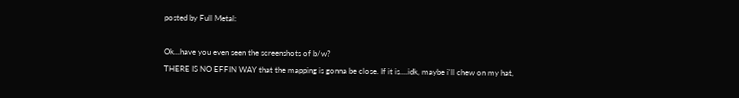posted by Full Metal:

Ok...have you even seen the screenshots of b/w?
THERE IS NO EFFIN WAY that the mapping is gonna be close. If it is....idk, maybe i'll chew on my hat,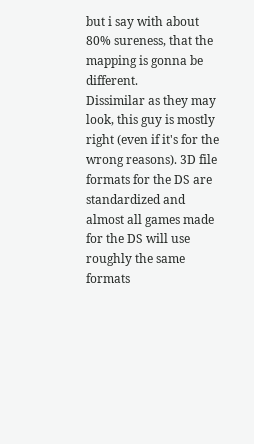but i say with about 80% sureness, that the mapping is gonna be different.
Dissimilar as they may look, this guy is mostly right (even if it's for the wrong reasons). 3D file formats for the DS are standardized and almost all games made for the DS will use roughly the same formats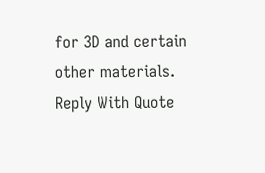for 3D and certain other materials.
Reply With Quote